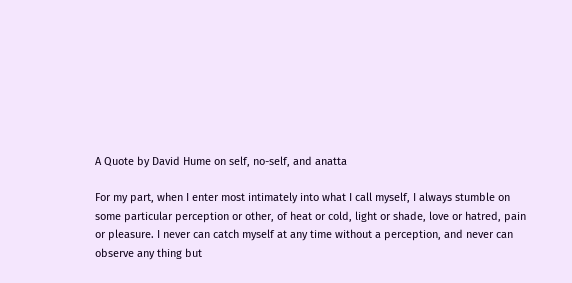A Quote by David Hume on self, no-self, and anatta

For my part, when I enter most intimately into what I call myself, I always stumble on
some particular perception or other, of heat or cold, light or shade, love or hatred, pain
or pleasure. I never can catch myself at any time without a perception, and never can
observe any thing but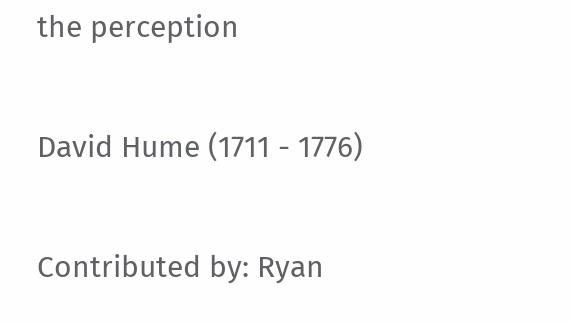the perception

David Hume (1711 - 1776)

Contributed by: Ryan